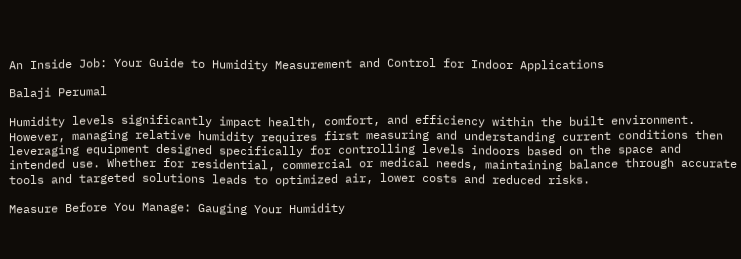An Inside Job: Your Guide to Humidity Measurement and Control for Indoor Applications

Balaji Perumal

Humidity levels significantly impact health, comfort, and efficiency within the built environment. However, managing relative humidity requires first measuring and understanding current conditions then leveraging equipment designed specifically for controlling levels indoors based on the space and intended use. Whether for residential, commercial or medical needs, maintaining balance through accurate tools and targeted solutions leads to optimized air, lower costs and reduced risks.

Measure Before You Manage: Gauging Your Humidity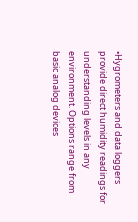•Hygrometers and data loggers provide direct humidity readings for understanding levels in any environment. Options range from basic analog devices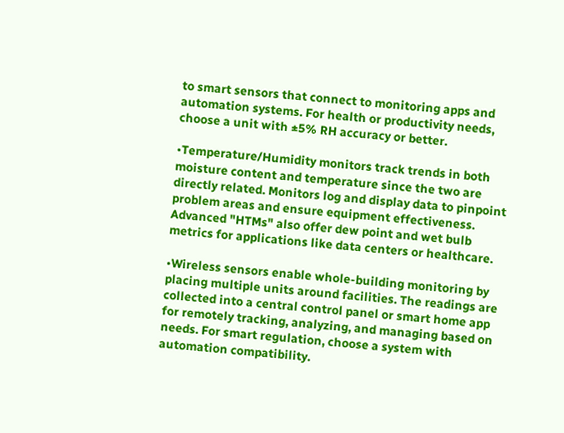to smart sensors that connect to monitoring apps and automation systems. For health or productivity needs, choose a unit with ±5% RH accuracy or better.

•Temperature/Humidity monitors track trends in both moisture content and temperature since the two are directly related. Monitors log and display data to pinpoint problem areas and ensure equipment effectiveness. Advanced "HTMs" also offer dew point and wet bulb metrics for applications like data centers or healthcare.

•Wireless sensors enable whole-building monitoring by placing multiple units around facilities. The readings are collected into a central control panel or smart home app for remotely tracking, analyzing, and managing based on needs. For smart regulation, choose a system with automation compatibility.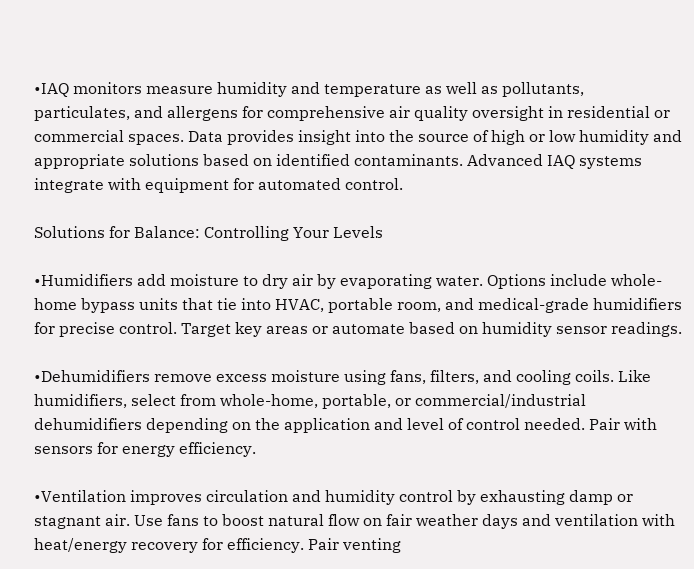•IAQ monitors measure humidity and temperature as well as pollutants, particulates, and allergens for comprehensive air quality oversight in residential or commercial spaces. Data provides insight into the source of high or low humidity and appropriate solutions based on identified contaminants. Advanced IAQ systems integrate with equipment for automated control.

Solutions for Balance: Controlling Your Levels

•Humidifiers add moisture to dry air by evaporating water. Options include whole-home bypass units that tie into HVAC, portable room, and medical-grade humidifiers for precise control. Target key areas or automate based on humidity sensor readings.

•Dehumidifiers remove excess moisture using fans, filters, and cooling coils. Like humidifiers, select from whole-home, portable, or commercial/industrial dehumidifiers depending on the application and level of control needed. Pair with sensors for energy efficiency.

•Ventilation improves circulation and humidity control by exhausting damp or stagnant air. Use fans to boost natural flow on fair weather days and ventilation with heat/energy recovery for efficiency. Pair venting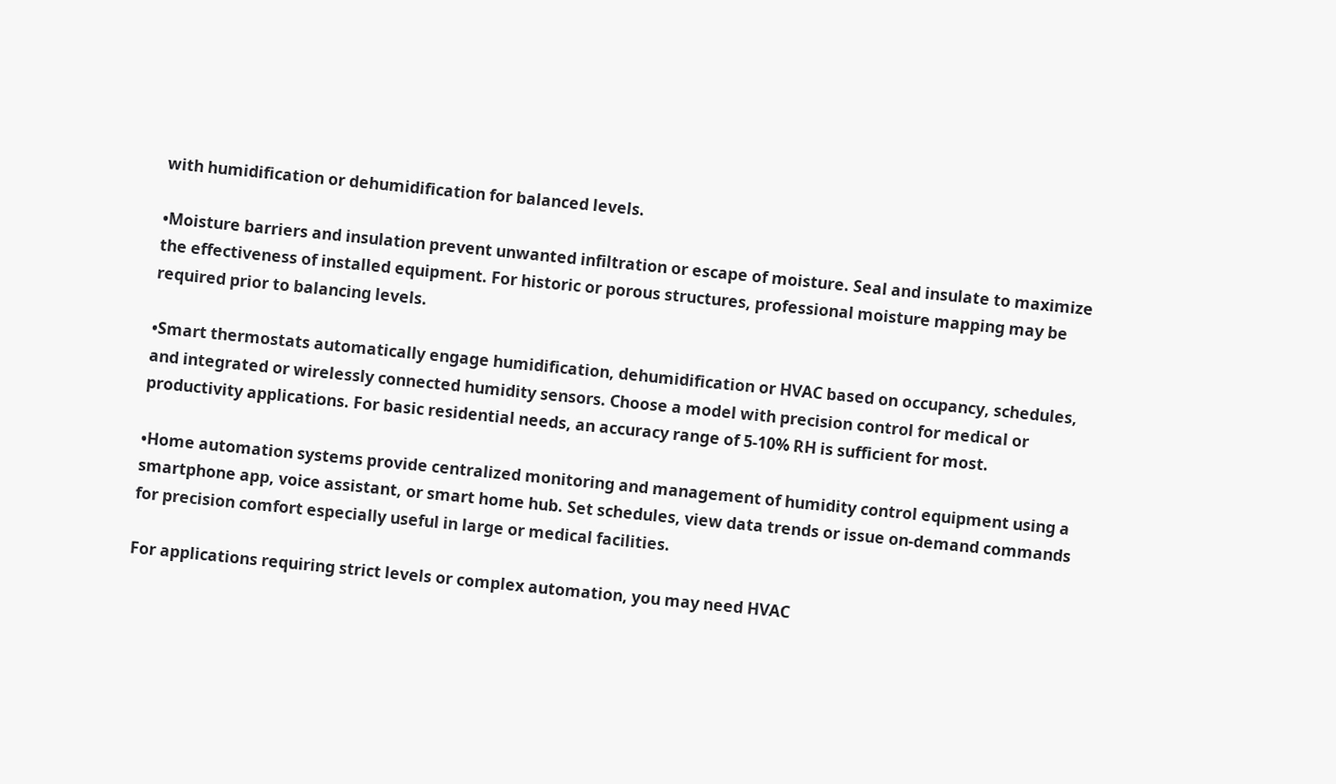with humidification or dehumidification for balanced levels.

•Moisture barriers and insulation prevent unwanted infiltration or escape of moisture. Seal and insulate to maximize the effectiveness of installed equipment. For historic or porous structures, professional moisture mapping may be required prior to balancing levels.

•Smart thermostats automatically engage humidification, dehumidification or HVAC based on occupancy, schedules, and integrated or wirelessly connected humidity sensors. Choose a model with precision control for medical or productivity applications. For basic residential needs, an accuracy range of 5-10% RH is sufficient for most.

•Home automation systems provide centralized monitoring and management of humidity control equipment using a smartphone app, voice assistant, or smart home hub. Set schedules, view data trends or issue on-demand commands for precision comfort especially useful in large or medical facilities.

For applications requiring strict levels or complex automation, you may need HVAC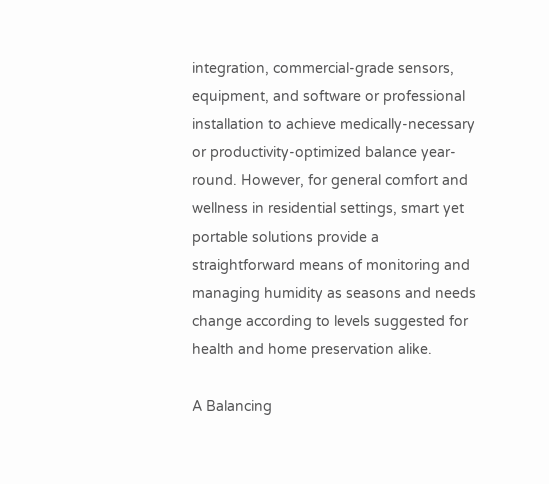integration, commercial-grade sensors, equipment, and software or professional installation to achieve medically-necessary or productivity-optimized balance year-round. However, for general comfort and wellness in residential settings, smart yet portable solutions provide a straightforward means of monitoring and managing humidity as seasons and needs change according to levels suggested for health and home preservation alike.

A Balancing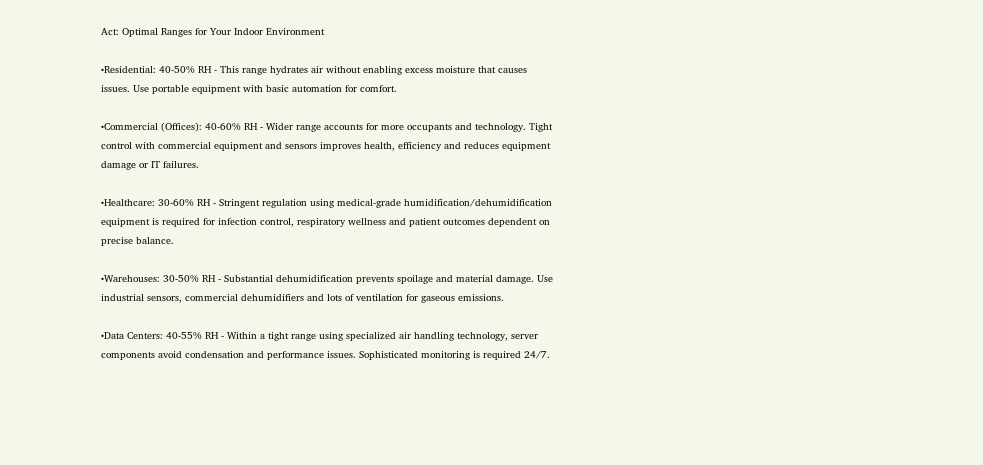Act: Optimal Ranges for Your Indoor Environment

•Residential: 40-50% RH - This range hydrates air without enabling excess moisture that causes issues. Use portable equipment with basic automation for comfort.

•Commercial (Offices): 40-60% RH - Wider range accounts for more occupants and technology. Tight control with commercial equipment and sensors improves health, efficiency and reduces equipment damage or IT failures.

•Healthcare: 30-60% RH - Stringent regulation using medical-grade humidification/dehumidification equipment is required for infection control, respiratory wellness and patient outcomes dependent on precise balance.

•Warehouses: 30-50% RH - Substantial dehumidification prevents spoilage and material damage. Use industrial sensors, commercial dehumidifiers and lots of ventilation for gaseous emissions.

•Data Centers: 40-55% RH - Within a tight range using specialized air handling technology, server components avoid condensation and performance issues. Sophisticated monitoring is required 24/7.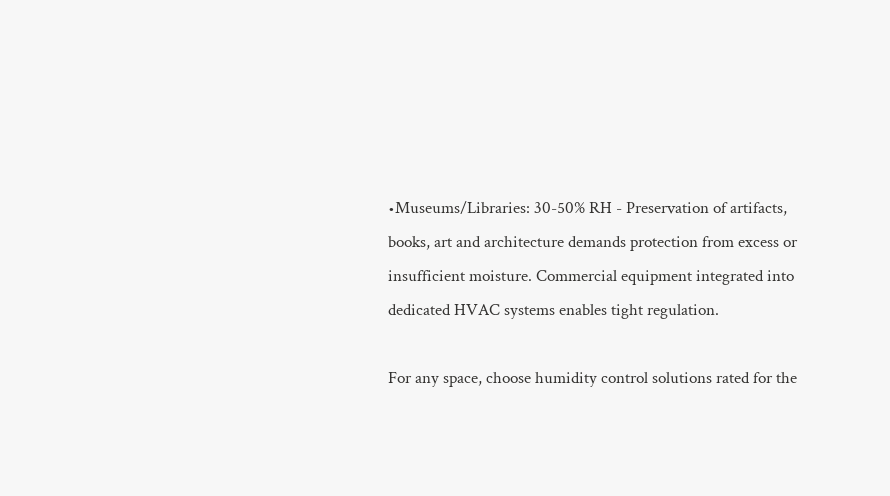•Museums/Libraries: 30-50% RH - Preservation of artifacts, books, art and architecture demands protection from excess or insufficient moisture. Commercial equipment integrated into dedicated HVAC systems enables tight regulation.

For any space, choose humidity control solutions rated for the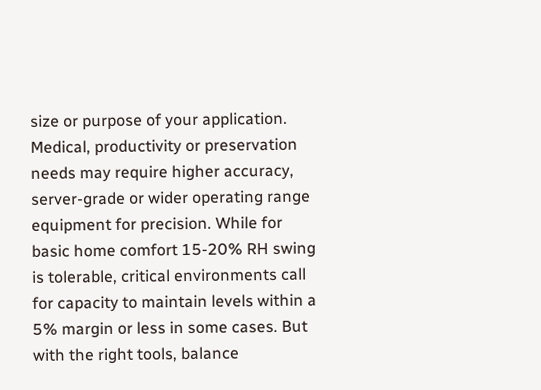size or purpose of your application. Medical, productivity or preservation needs may require higher accuracy, server-grade or wider operating range equipment for precision. While for basic home comfort 15-20% RH swing is tolerable, critical environments call for capacity to maintain levels within a 5% margin or less in some cases. But with the right tools, balance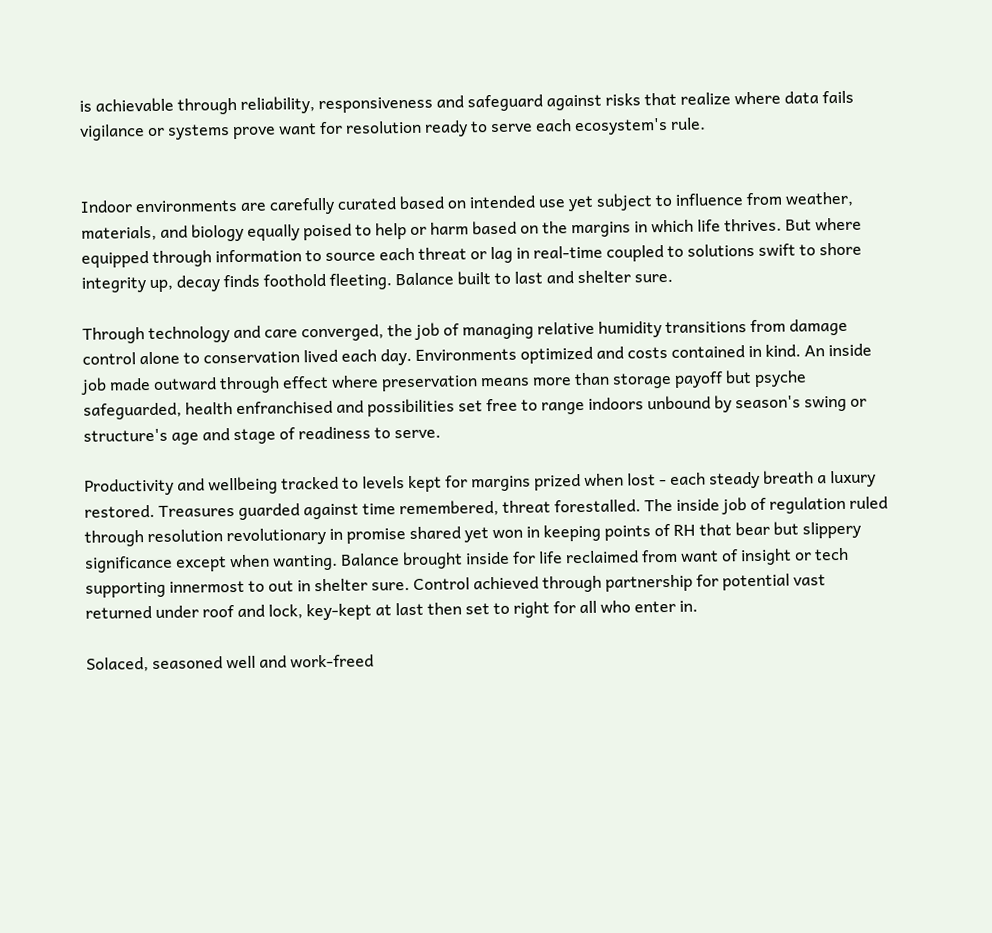is achievable through reliability, responsiveness and safeguard against risks that realize where data fails vigilance or systems prove want for resolution ready to serve each ecosystem's rule.


Indoor environments are carefully curated based on intended use yet subject to influence from weather, materials, and biology equally poised to help or harm based on the margins in which life thrives. But where equipped through information to source each threat or lag in real-time coupled to solutions swift to shore integrity up, decay finds foothold fleeting. Balance built to last and shelter sure.

Through technology and care converged, the job of managing relative humidity transitions from damage control alone to conservation lived each day. Environments optimized and costs contained in kind. An inside job made outward through effect where preservation means more than storage payoff but psyche safeguarded, health enfranchised and possibilities set free to range indoors unbound by season's swing or structure's age and stage of readiness to serve.

Productivity and wellbeing tracked to levels kept for margins prized when lost - each steady breath a luxury restored. Treasures guarded against time remembered, threat forestalled. The inside job of regulation ruled through resolution revolutionary in promise shared yet won in keeping points of RH that bear but slippery significance except when wanting. Balance brought inside for life reclaimed from want of insight or tech supporting innermost to out in shelter sure. Control achieved through partnership for potential vast returned under roof and lock, key-kept at last then set to right for all who enter in.

Solaced, seasoned well and work-freed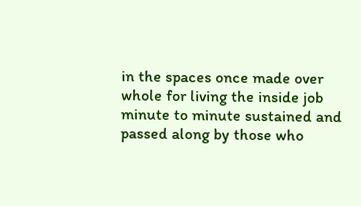in the spaces once made over whole for living the inside job minute to minute sustained and passed along by those who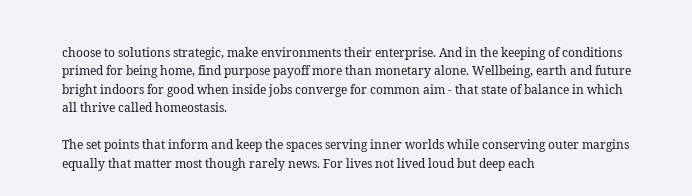choose to solutions strategic, make environments their enterprise. And in the keeping of conditions primed for being home, find purpose payoff more than monetary alone. Wellbeing, earth and future bright indoors for good when inside jobs converge for common aim - that state of balance in which all thrive called homeostasis.

The set points that inform and keep the spaces serving inner worlds while conserving outer margins equally that matter most though rarely news. For lives not lived loud but deep each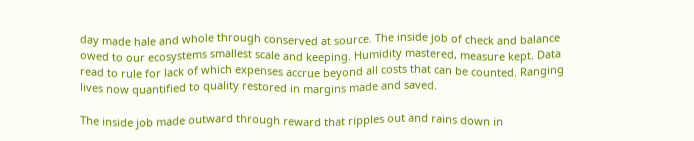day made hale and whole through conserved at source. The inside job of check and balance owed to our ecosystems smallest scale and keeping. Humidity mastered, measure kept. Data read to rule for lack of which expenses accrue beyond all costs that can be counted. Ranging lives now quantified to quality restored in margins made and saved.

The inside job made outward through reward that ripples out and rains down in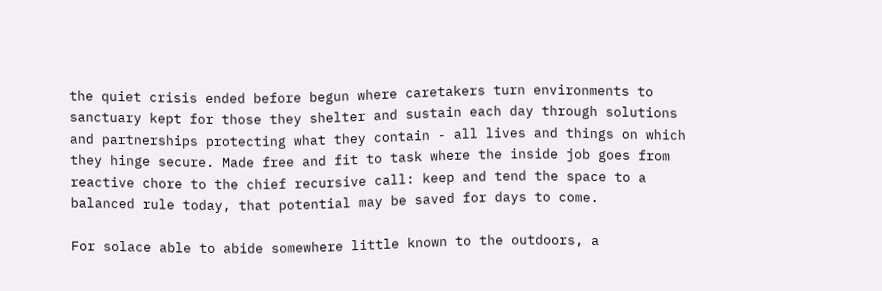the quiet crisis ended before begun where caretakers turn environments to sanctuary kept for those they shelter and sustain each day through solutions and partnerships protecting what they contain - all lives and things on which they hinge secure. Made free and fit to task where the inside job goes from reactive chore to the chief recursive call: keep and tend the space to a balanced rule today, that potential may be saved for days to come.

For solace able to abide somewhere little known to the outdoors, a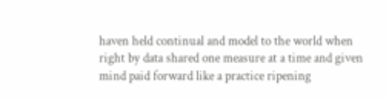haven held continual and model to the world when right by data shared one measure at a time and given mind paid forward like a practice ripening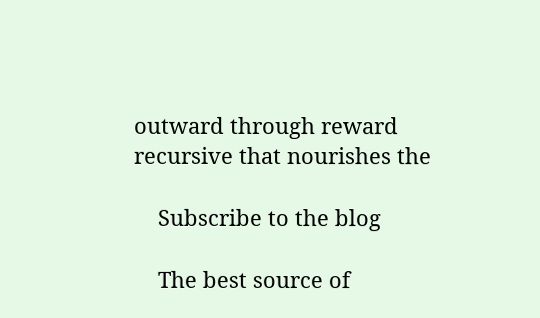outward through reward recursive that nourishes the

    Subscribe to the blog

    The best source of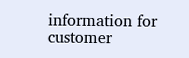information for customer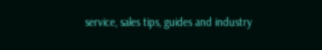service, sales tips, guides and industry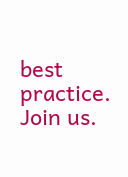best practice. Join us.